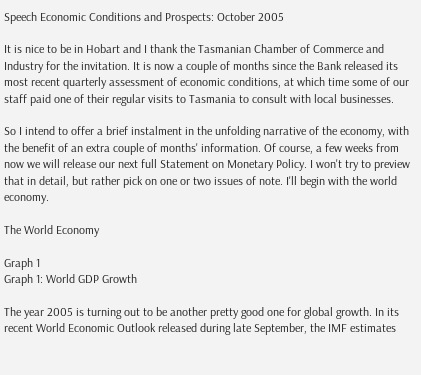Speech Economic Conditions and Prospects: October 2005

It is nice to be in Hobart and I thank the Tasmanian Chamber of Commerce and Industry for the invitation. It is now a couple of months since the Bank released its most recent quarterly assessment of economic conditions, at which time some of our staff paid one of their regular visits to Tasmania to consult with local businesses.

So I intend to offer a brief instalment in the unfolding narrative of the economy, with the benefit of an extra couple of months' information. Of course, a few weeks from now we will release our next full Statement on Monetary Policy. I won't try to preview that in detail, but rather pick on one or two issues of note. I'll begin with the world economy.

The World Economy

Graph 1
Graph 1: World GDP Growth

The year 2005 is turning out to be another pretty good one for global growth. In its recent World Economic Outlook released during late September, the IMF estimates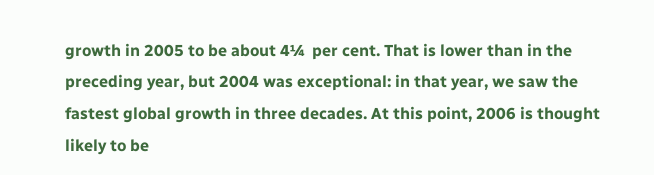growth in 2005 to be about 4¼  per cent. That is lower than in the preceding year, but 2004 was exceptional: in that year, we saw the fastest global growth in three decades. At this point, 2006 is thought likely to be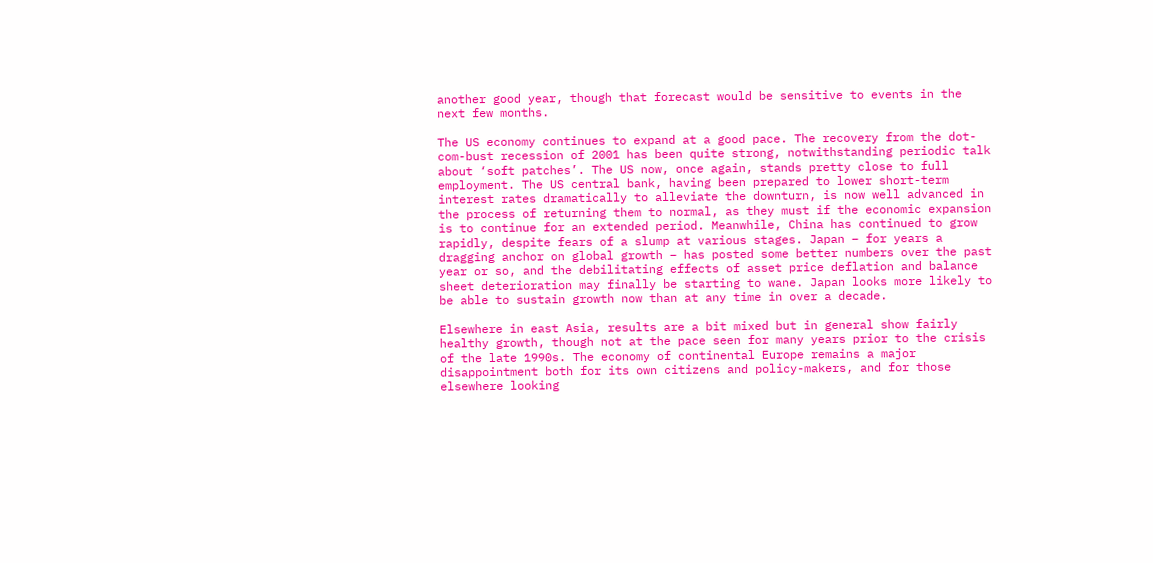another good year, though that forecast would be sensitive to events in the next few months.

The US economy continues to expand at a good pace. The recovery from the dot-com-bust recession of 2001 has been quite strong, notwithstanding periodic talk about ‘soft patches’. The US now, once again, stands pretty close to full employment. The US central bank, having been prepared to lower short-term interest rates dramatically to alleviate the downturn, is now well advanced in the process of returning them to normal, as they must if the economic expansion is to continue for an extended period. Meanwhile, China has continued to grow rapidly, despite fears of a slump at various stages. Japan – for years a dragging anchor on global growth – has posted some better numbers over the past year or so, and the debilitating effects of asset price deflation and balance sheet deterioration may finally be starting to wane. Japan looks more likely to be able to sustain growth now than at any time in over a decade.

Elsewhere in east Asia, results are a bit mixed but in general show fairly healthy growth, though not at the pace seen for many years prior to the crisis of the late 1990s. The economy of continental Europe remains a major disappointment both for its own citizens and policy-makers, and for those elsewhere looking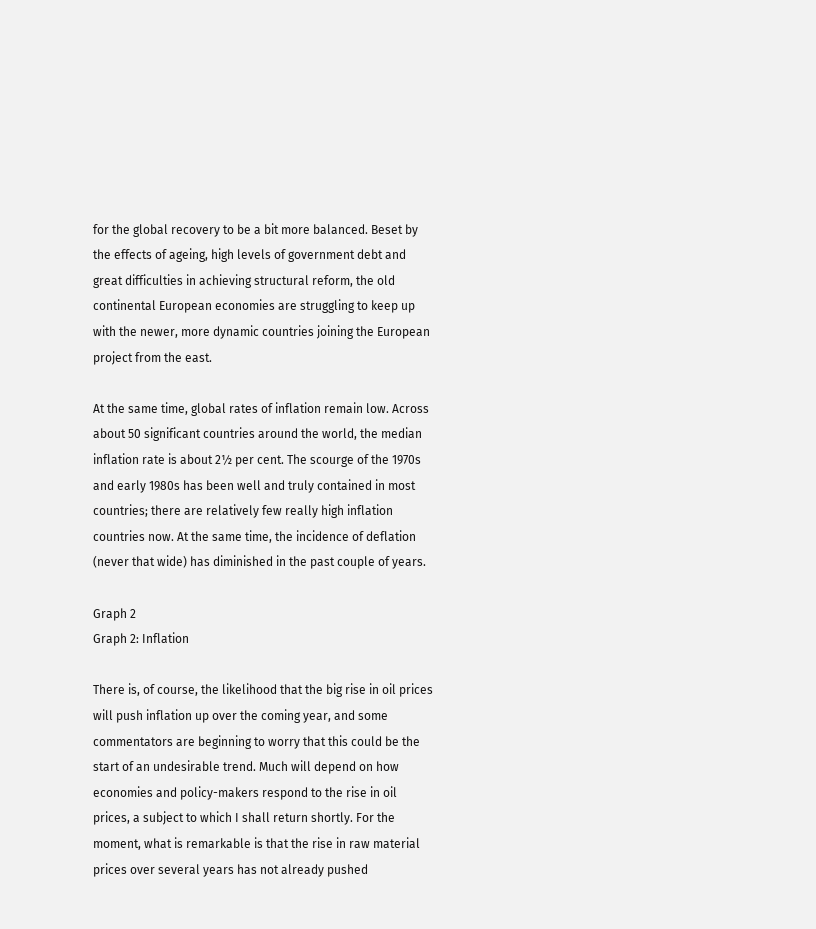for the global recovery to be a bit more balanced. Beset by the effects of ageing, high levels of government debt and great difficulties in achieving structural reform, the old continental European economies are struggling to keep up with the newer, more dynamic countries joining the European project from the east.

At the same time, global rates of inflation remain low. Across about 50 significant countries around the world, the median inflation rate is about 2½ per cent. The scourge of the 1970s and early 1980s has been well and truly contained in most countries; there are relatively few really high inflation countries now. At the same time, the incidence of deflation (never that wide) has diminished in the past couple of years.

Graph 2
Graph 2: Inflation

There is, of course, the likelihood that the big rise in oil prices will push inflation up over the coming year, and some commentators are beginning to worry that this could be the start of an undesirable trend. Much will depend on how economies and policy-makers respond to the rise in oil prices, a subject to which I shall return shortly. For the moment, what is remarkable is that the rise in raw material prices over several years has not already pushed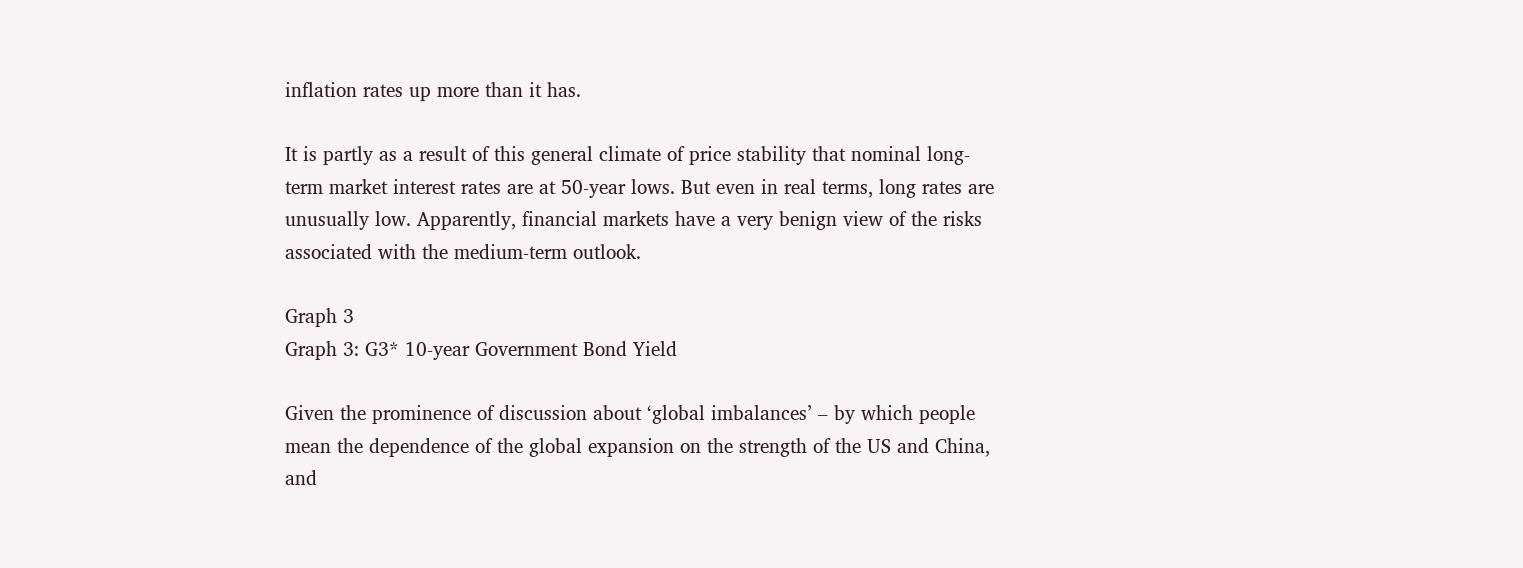inflation rates up more than it has.

It is partly as a result of this general climate of price stability that nominal long-term market interest rates are at 50-year lows. But even in real terms, long rates are unusually low. Apparently, financial markets have a very benign view of the risks associated with the medium-term outlook.

Graph 3
Graph 3: G3* 10-year Government Bond Yield

Given the prominence of discussion about ‘global imbalances’ – by which people mean the dependence of the global expansion on the strength of the US and China, and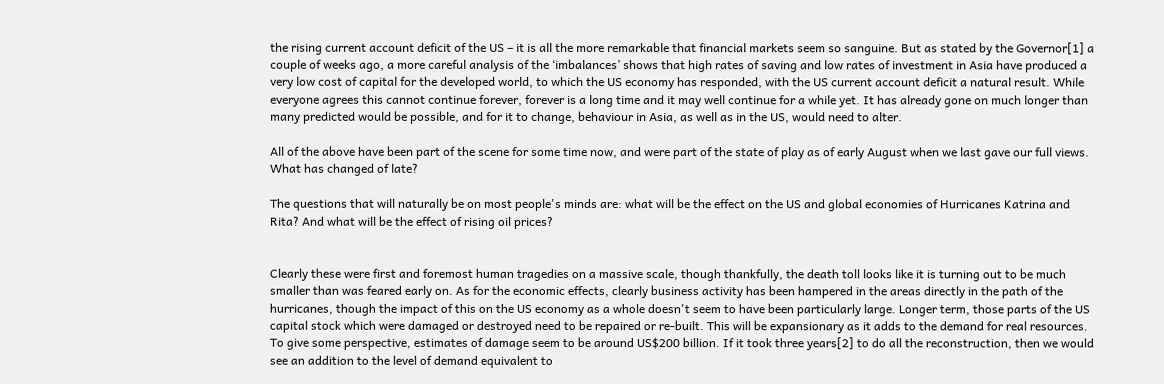the rising current account deficit of the US – it is all the more remarkable that financial markets seem so sanguine. But as stated by the Governor[1] a couple of weeks ago, a more careful analysis of the ‘imbalances’ shows that high rates of saving and low rates of investment in Asia have produced a very low cost of capital for the developed world, to which the US economy has responded, with the US current account deficit a natural result. While everyone agrees this cannot continue forever, forever is a long time and it may well continue for a while yet. It has already gone on much longer than many predicted would be possible, and for it to change, behaviour in Asia, as well as in the US, would need to alter.

All of the above have been part of the scene for some time now, and were part of the state of play as of early August when we last gave our full views. What has changed of late?

The questions that will naturally be on most people's minds are: what will be the effect on the US and global economies of Hurricanes Katrina and Rita? And what will be the effect of rising oil prices?


Clearly these were first and foremost human tragedies on a massive scale, though thankfully, the death toll looks like it is turning out to be much smaller than was feared early on. As for the economic effects, clearly business activity has been hampered in the areas directly in the path of the hurricanes, though the impact of this on the US economy as a whole doesn't seem to have been particularly large. Longer term, those parts of the US capital stock which were damaged or destroyed need to be repaired or re-built. This will be expansionary as it adds to the demand for real resources. To give some perspective, estimates of damage seem to be around US$200 billion. If it took three years[2] to do all the reconstruction, then we would see an addition to the level of demand equivalent to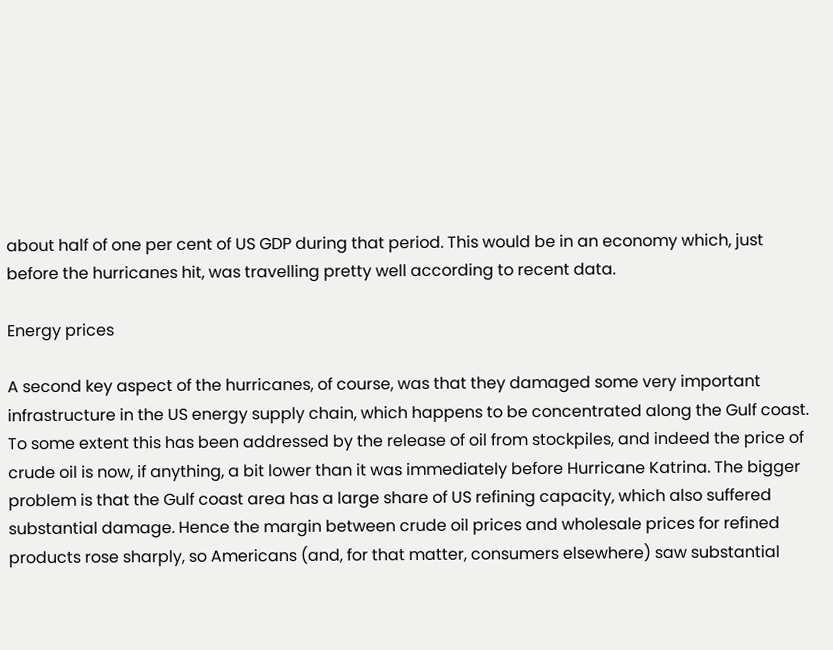about half of one per cent of US GDP during that period. This would be in an economy which, just before the hurricanes hit, was travelling pretty well according to recent data.

Energy prices

A second key aspect of the hurricanes, of course, was that they damaged some very important infrastructure in the US energy supply chain, which happens to be concentrated along the Gulf coast. To some extent this has been addressed by the release of oil from stockpiles, and indeed the price of crude oil is now, if anything, a bit lower than it was immediately before Hurricane Katrina. The bigger problem is that the Gulf coast area has a large share of US refining capacity, which also suffered substantial damage. Hence the margin between crude oil prices and wholesale prices for refined products rose sharply, so Americans (and, for that matter, consumers elsewhere) saw substantial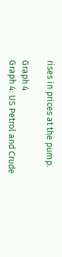rises in prices at the pump.

Graph 4
Graph 4: US Petrol and Crude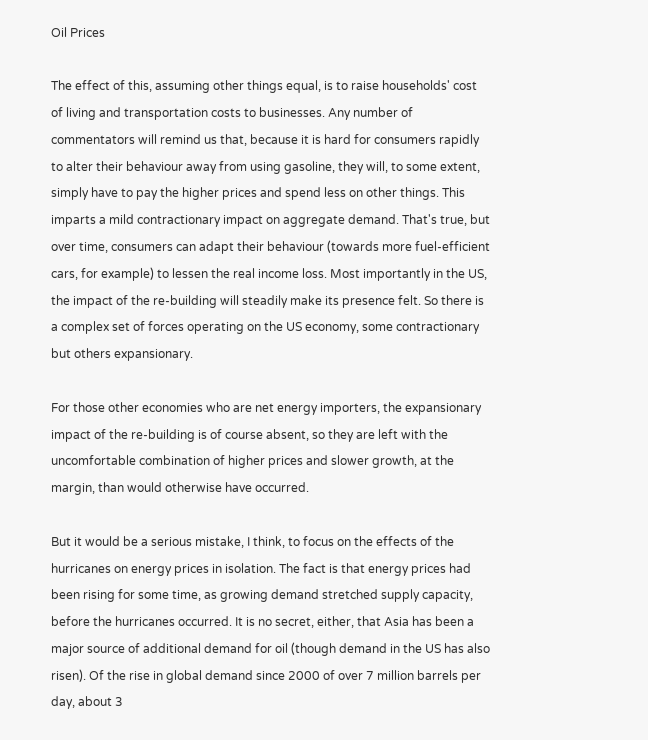Oil Prices

The effect of this, assuming other things equal, is to raise households' cost of living and transportation costs to businesses. Any number of commentators will remind us that, because it is hard for consumers rapidly to alter their behaviour away from using gasoline, they will, to some extent, simply have to pay the higher prices and spend less on other things. This imparts a mild contractionary impact on aggregate demand. That's true, but over time, consumers can adapt their behaviour (towards more fuel-efficient cars, for example) to lessen the real income loss. Most importantly in the US, the impact of the re-building will steadily make its presence felt. So there is a complex set of forces operating on the US economy, some contractionary but others expansionary.

For those other economies who are net energy importers, the expansionary impact of the re-building is of course absent, so they are left with the uncomfortable combination of higher prices and slower growth, at the margin, than would otherwise have occurred.

But it would be a serious mistake, I think, to focus on the effects of the hurricanes on energy prices in isolation. The fact is that energy prices had been rising for some time, as growing demand stretched supply capacity, before the hurricanes occurred. It is no secret, either, that Asia has been a major source of additional demand for oil (though demand in the US has also risen). Of the rise in global demand since 2000 of over 7 million barrels per day, about 3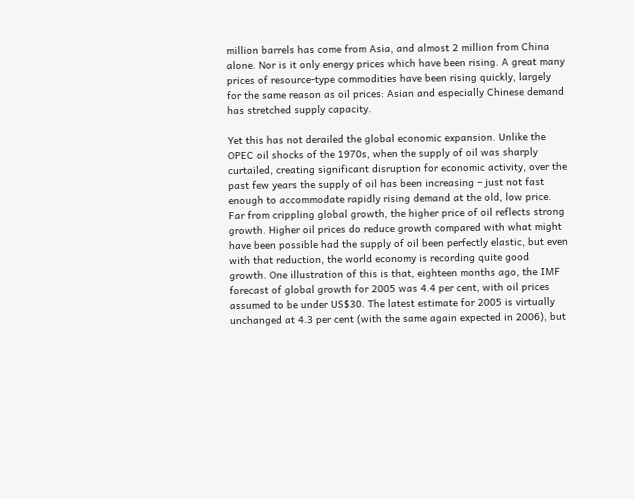million barrels has come from Asia, and almost 2 million from China alone. Nor is it only energy prices which have been rising. A great many prices of resource-type commodities have been rising quickly, largely for the same reason as oil prices: Asian and especially Chinese demand has stretched supply capacity.

Yet this has not derailed the global economic expansion. Unlike the OPEC oil shocks of the 1970s, when the supply of oil was sharply curtailed, creating significant disruption for economic activity, over the past few years the supply of oil has been increasing – just not fast enough to accommodate rapidly rising demand at the old, low price. Far from crippling global growth, the higher price of oil reflects strong growth. Higher oil prices do reduce growth compared with what might have been possible had the supply of oil been perfectly elastic, but even with that reduction, the world economy is recording quite good growth. One illustration of this is that, eighteen months ago, the IMF forecast of global growth for 2005 was 4.4 per cent, with oil prices assumed to be under US$30. The latest estimate for 2005 is virtually unchanged at 4.3 per cent (with the same again expected in 2006), but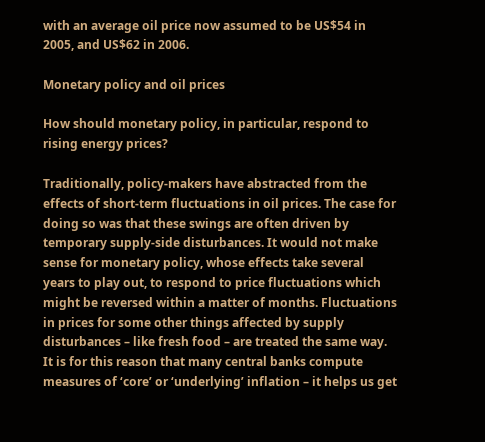with an average oil price now assumed to be US$54 in 2005, and US$62 in 2006.

Monetary policy and oil prices

How should monetary policy, in particular, respond to rising energy prices?

Traditionally, policy-makers have abstracted from the effects of short-term fluctuations in oil prices. The case for doing so was that these swings are often driven by temporary supply-side disturbances. It would not make sense for monetary policy, whose effects take several years to play out, to respond to price fluctuations which might be reversed within a matter of months. Fluctuations in prices for some other things affected by supply disturbances – like fresh food – are treated the same way. It is for this reason that many central banks compute measures of ‘core’ or ‘underlying’ inflation – it helps us get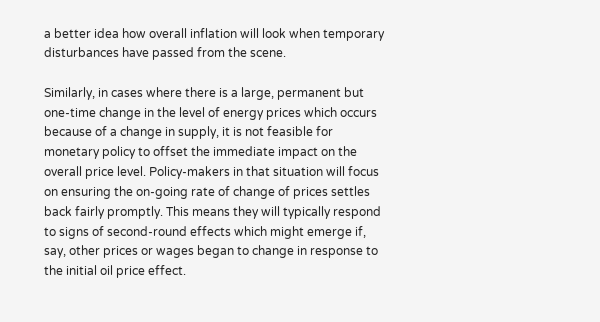a better idea how overall inflation will look when temporary disturbances have passed from the scene.

Similarly, in cases where there is a large, permanent but one-time change in the level of energy prices which occurs because of a change in supply, it is not feasible for monetary policy to offset the immediate impact on the overall price level. Policy-makers in that situation will focus on ensuring the on-going rate of change of prices settles back fairly promptly. This means they will typically respond to signs of second-round effects which might emerge if, say, other prices or wages began to change in response to the initial oil price effect.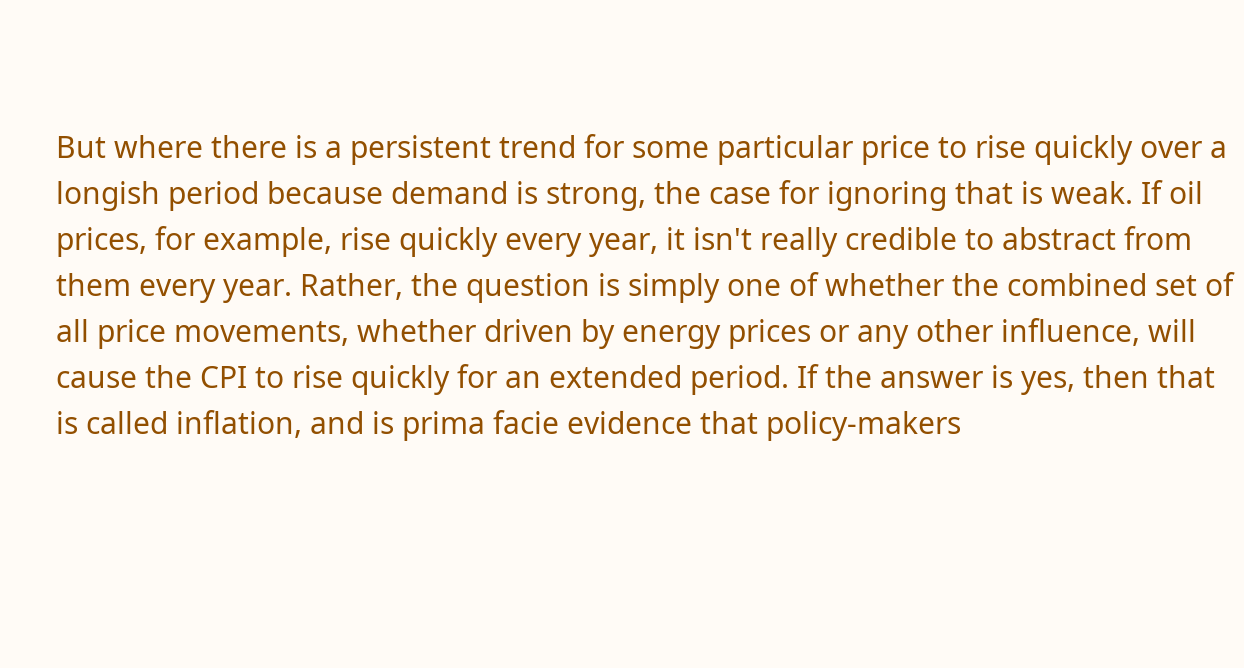But where there is a persistent trend for some particular price to rise quickly over a longish period because demand is strong, the case for ignoring that is weak. If oil prices, for example, rise quickly every year, it isn't really credible to abstract from them every year. Rather, the question is simply one of whether the combined set of all price movements, whether driven by energy prices or any other influence, will cause the CPI to rise quickly for an extended period. If the answer is yes, then that is called inflation, and is prima facie evidence that policy-makers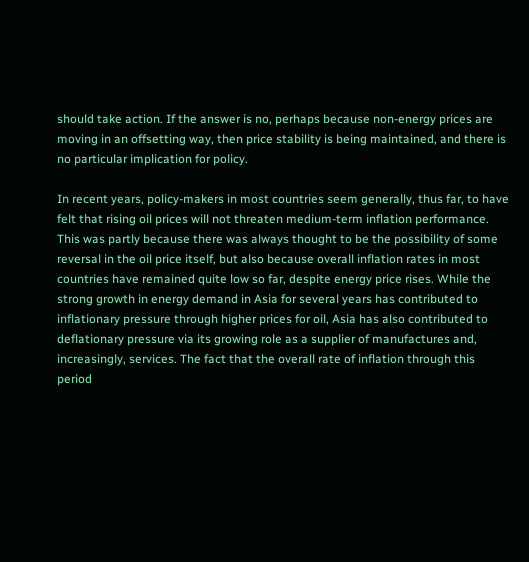should take action. If the answer is no, perhaps because non-energy prices are moving in an offsetting way, then price stability is being maintained, and there is no particular implication for policy.

In recent years, policy-makers in most countries seem generally, thus far, to have felt that rising oil prices will not threaten medium-term inflation performance. This was partly because there was always thought to be the possibility of some reversal in the oil price itself, but also because overall inflation rates in most countries have remained quite low so far, despite energy price rises. While the strong growth in energy demand in Asia for several years has contributed to inflationary pressure through higher prices for oil, Asia has also contributed to deflationary pressure via its growing role as a supplier of manufactures and, increasingly, services. The fact that the overall rate of inflation through this period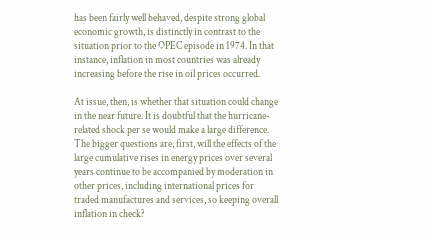has been fairly well behaved, despite strong global economic growth, is distinctly in contrast to the situation prior to the OPEC episode in 1974. In that instance, inflation in most countries was already increasing before the rise in oil prices occurred.

At issue, then, is whether that situation could change in the near future. It is doubtful that the hurricane-related shock per se would make a large difference. The bigger questions are, first, will the effects of the large cumulative rises in energy prices over several years continue to be accompanied by moderation in other prices, including international prices for traded manufactures and services, so keeping overall inflation in check?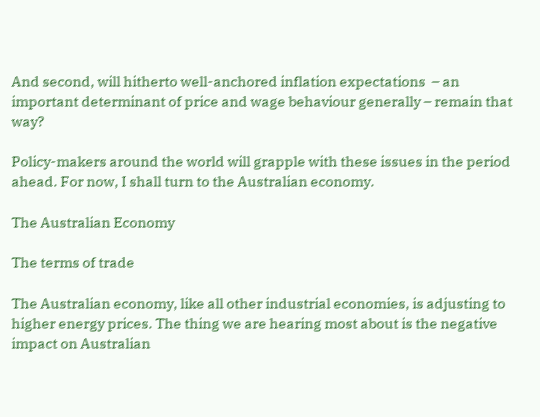And second, will hitherto well-anchored inflation expectations  – an important determinant of price and wage behaviour generally – remain that way?

Policy-makers around the world will grapple with these issues in the period ahead. For now, I shall turn to the Australian economy.

The Australian Economy

The terms of trade

The Australian economy, like all other industrial economies, is adjusting to higher energy prices. The thing we are hearing most about is the negative impact on Australian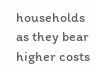households as they bear higher costs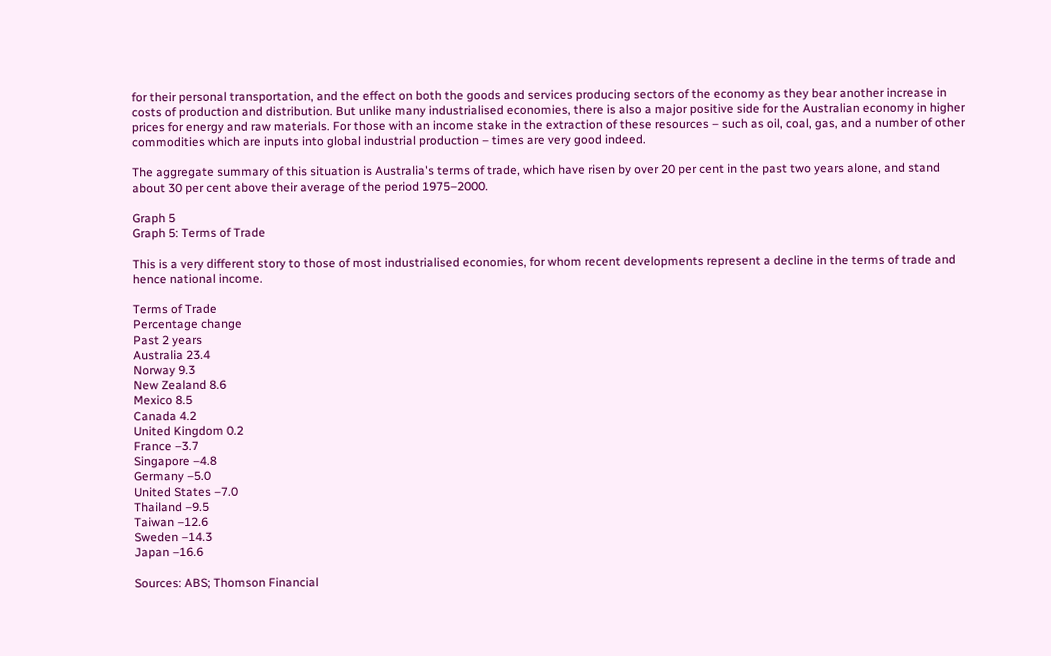for their personal transportation, and the effect on both the goods and services producing sectors of the economy as they bear another increase in costs of production and distribution. But unlike many industrialised economies, there is also a major positive side for the Australian economy in higher prices for energy and raw materials. For those with an income stake in the extraction of these resources – such as oil, coal, gas, and a number of other commodities which are inputs into global industrial production – times are very good indeed.

The aggregate summary of this situation is Australia's terms of trade, which have risen by over 20 per cent in the past two years alone, and stand about 30 per cent above their average of the period 1975–2000.

Graph 5
Graph 5: Terms of Trade

This is a very different story to those of most industrialised economies, for whom recent developments represent a decline in the terms of trade and hence national income.

Terms of Trade
Percentage change
Past 2 years
Australia 23.4
Norway 9.3
New Zealand 8.6
Mexico 8.5
Canada 4.2
United Kingdom 0.2
France –3.7
Singapore –4.8
Germany –5.0
United States –7.0
Thailand –9.5
Taiwan –12.6
Sweden –14.3
Japan –16.6

Sources: ABS; Thomson Financial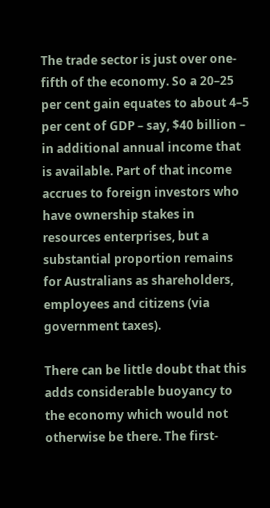The trade sector is just over one-fifth of the economy. So a 20–25 per cent gain equates to about 4–5 per cent of GDP – say, $40 billion – in additional annual income that is available. Part of that income accrues to foreign investors who have ownership stakes in resources enterprises, but a substantial proportion remains for Australians as shareholders, employees and citizens (via government taxes).

There can be little doubt that this adds considerable buoyancy to the economy which would not otherwise be there. The first-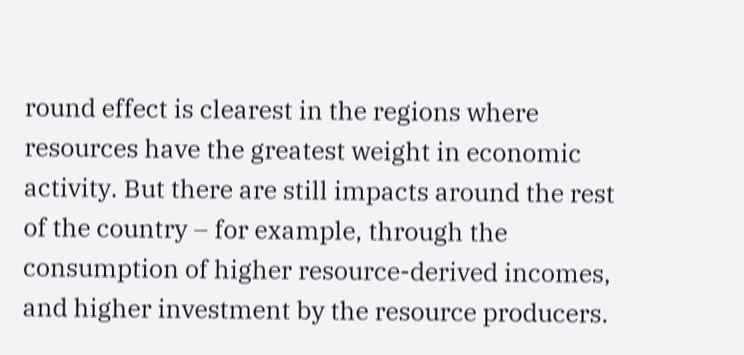round effect is clearest in the regions where resources have the greatest weight in economic activity. But there are still impacts around the rest of the country – for example, through the consumption of higher resource-derived incomes, and higher investment by the resource producers.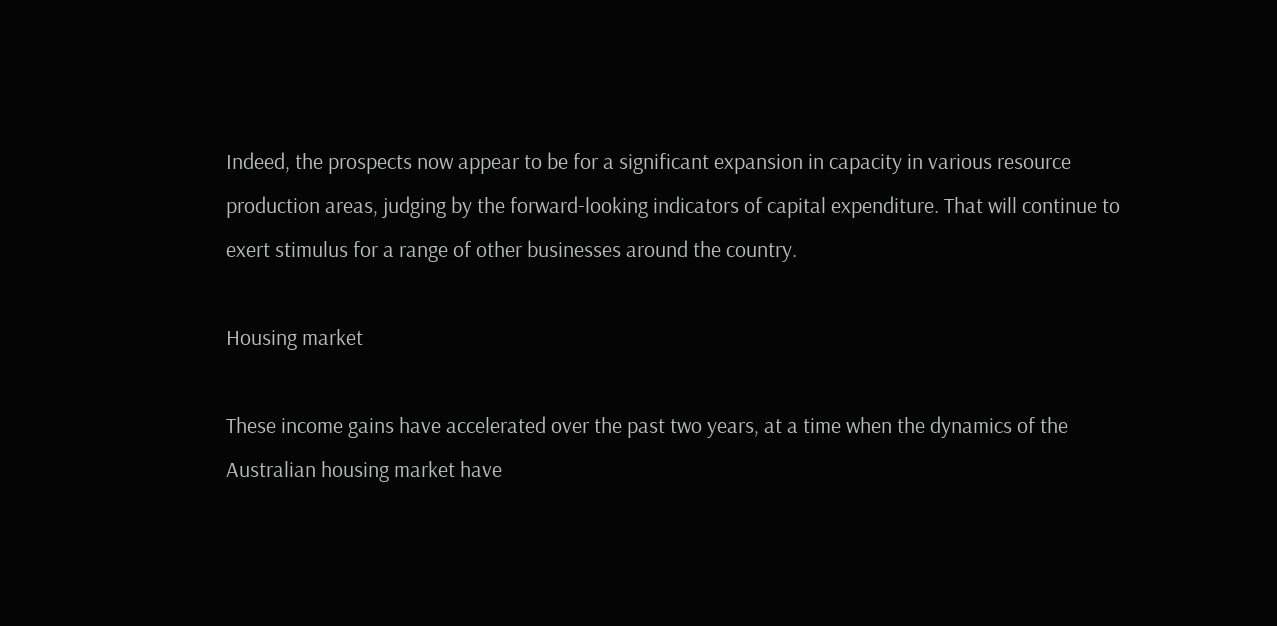Indeed, the prospects now appear to be for a significant expansion in capacity in various resource production areas, judging by the forward-looking indicators of capital expenditure. That will continue to exert stimulus for a range of other businesses around the country.

Housing market

These income gains have accelerated over the past two years, at a time when the dynamics of the Australian housing market have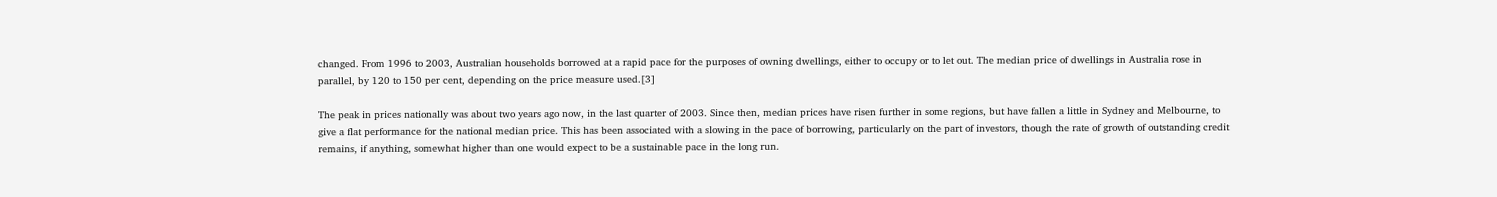changed. From 1996 to 2003, Australian households borrowed at a rapid pace for the purposes of owning dwellings, either to occupy or to let out. The median price of dwellings in Australia rose in parallel, by 120 to 150 per cent, depending on the price measure used.[3]

The peak in prices nationally was about two years ago now, in the last quarter of 2003. Since then, median prices have risen further in some regions, but have fallen a little in Sydney and Melbourne, to give a flat performance for the national median price. This has been associated with a slowing in the pace of borrowing, particularly on the part of investors, though the rate of growth of outstanding credit remains, if anything, somewhat higher than one would expect to be a sustainable pace in the long run.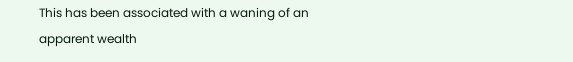This has been associated with a waning of an apparent wealth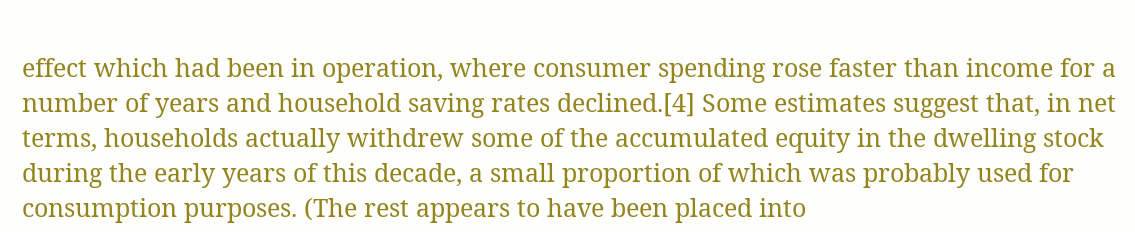effect which had been in operation, where consumer spending rose faster than income for a number of years and household saving rates declined.[4] Some estimates suggest that, in net terms, households actually withdrew some of the accumulated equity in the dwelling stock during the early years of this decade, a small proportion of which was probably used for consumption purposes. (The rest appears to have been placed into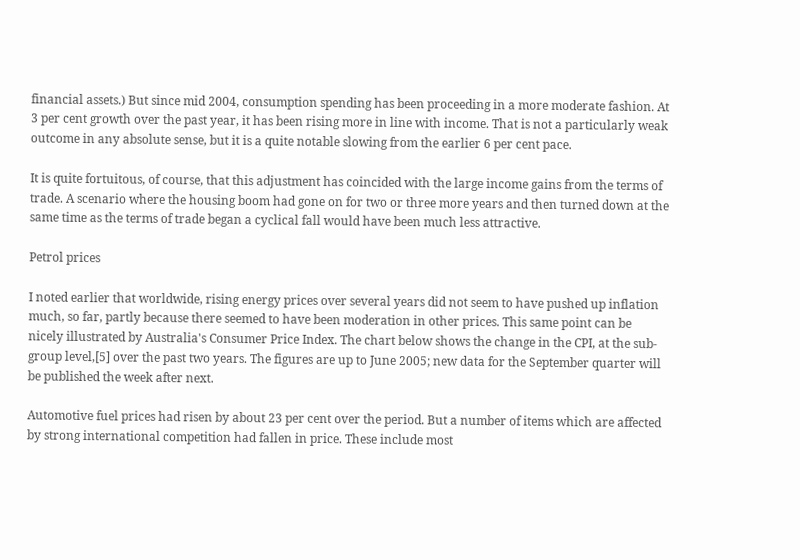financial assets.) But since mid 2004, consumption spending has been proceeding in a more moderate fashion. At 3 per cent growth over the past year, it has been rising more in line with income. That is not a particularly weak outcome in any absolute sense, but it is a quite notable slowing from the earlier 6 per cent pace.

It is quite fortuitous, of course, that this adjustment has coincided with the large income gains from the terms of trade. A scenario where the housing boom had gone on for two or three more years and then turned down at the same time as the terms of trade began a cyclical fall would have been much less attractive.

Petrol prices

I noted earlier that worldwide, rising energy prices over several years did not seem to have pushed up inflation much, so far, partly because there seemed to have been moderation in other prices. This same point can be nicely illustrated by Australia's Consumer Price Index. The chart below shows the change in the CPI, at the sub-group level,[5] over the past two years. The figures are up to June 2005; new data for the September quarter will be published the week after next.

Automotive fuel prices had risen by about 23 per cent over the period. But a number of items which are affected by strong international competition had fallen in price. These include most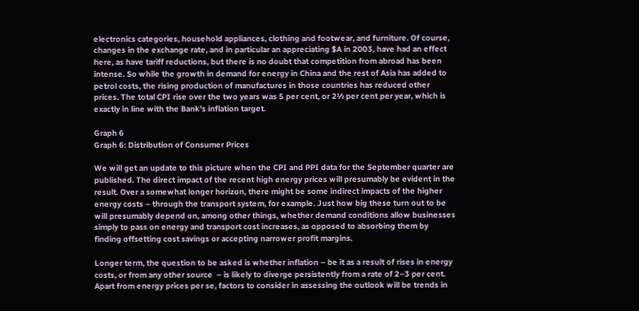electronics categories, household appliances, clothing and footwear, and furniture. Of course, changes in the exchange rate, and in particular an appreciating $A in 2003, have had an effect here, as have tariff reductions, but there is no doubt that competition from abroad has been intense. So while the growth in demand for energy in China and the rest of Asia has added to petrol costs, the rising production of manufactures in those countries has reduced other prices. The total CPI rise over the two years was 5 per cent, or 2½ per cent per year, which is exactly in line with the Bank's inflation target.

Graph 6
Graph 6: Distribution of Consumer Prices

We will get an update to this picture when the CPI and PPI data for the September quarter are published. The direct impact of the recent high energy prices will presumably be evident in the result. Over a somewhat longer horizon, there might be some indirect impacts of the higher energy costs – through the transport system, for example. Just how big these turn out to be will presumably depend on, among other things, whether demand conditions allow businesses simply to pass on energy and transport cost increases, as opposed to absorbing them by finding offsetting cost savings or accepting narrower profit margins.

Longer term, the question to be asked is whether inflation – be it as a result of rises in energy costs, or from any other source  – is likely to diverge persistently from a rate of 2–3 per cent. Apart from energy prices per se, factors to consider in assessing the outlook will be trends in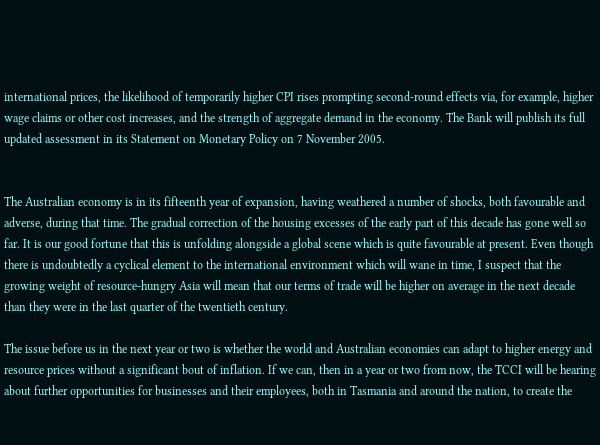international prices, the likelihood of temporarily higher CPI rises prompting second-round effects via, for example, higher wage claims or other cost increases, and the strength of aggregate demand in the economy. The Bank will publish its full updated assessment in its Statement on Monetary Policy on 7 November 2005.


The Australian economy is in its fifteenth year of expansion, having weathered a number of shocks, both favourable and adverse, during that time. The gradual correction of the housing excesses of the early part of this decade has gone well so far. It is our good fortune that this is unfolding alongside a global scene which is quite favourable at present. Even though there is undoubtedly a cyclical element to the international environment which will wane in time, I suspect that the growing weight of resource-hungry Asia will mean that our terms of trade will be higher on average in the next decade than they were in the last quarter of the twentieth century.

The issue before us in the next year or two is whether the world and Australian economies can adapt to higher energy and resource prices without a significant bout of inflation. If we can, then in a year or two from now, the TCCI will be hearing about further opportunities for businesses and their employees, both in Tasmania and around the nation, to create the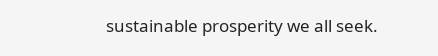sustainable prosperity we all seek.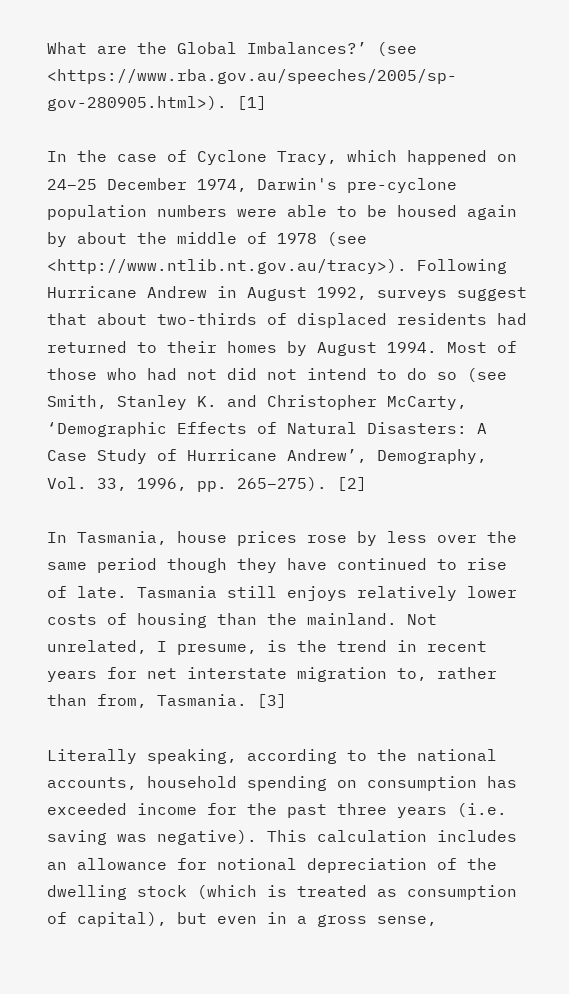What are the Global Imbalances?’ (see <https://www.rba.gov.au/speeches/2005/sp-gov-280905.html>). [1]

In the case of Cyclone Tracy, which happened on 24–25 December 1974, Darwin's pre-cyclone population numbers were able to be housed again by about the middle of 1978 (see <http://www.ntlib.nt.gov.au/tracy>). Following Hurricane Andrew in August 1992, surveys suggest that about two-thirds of displaced residents had returned to their homes by August 1994. Most of those who had not did not intend to do so (see Smith, Stanley K. and Christopher McCarty, ‘Demographic Effects of Natural Disasters: A Case Study of Hurricane Andrew’, Demography, Vol. 33, 1996, pp. 265–275). [2]

In Tasmania, house prices rose by less over the same period though they have continued to rise of late. Tasmania still enjoys relatively lower costs of housing than the mainland. Not unrelated, I presume, is the trend in recent years for net interstate migration to, rather than from, Tasmania. [3]

Literally speaking, according to the national accounts, household spending on consumption has exceeded income for the past three years (i.e. saving was negative). This calculation includes an allowance for notional depreciation of the dwelling stock (which is treated as consumption of capital), but even in a gross sense,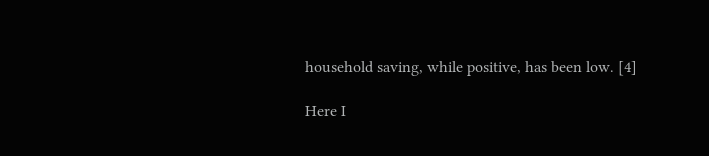household saving, while positive, has been low. [4]

Here I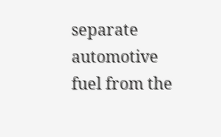separate automotive fuel from the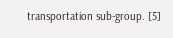transportation sub-group. [5]